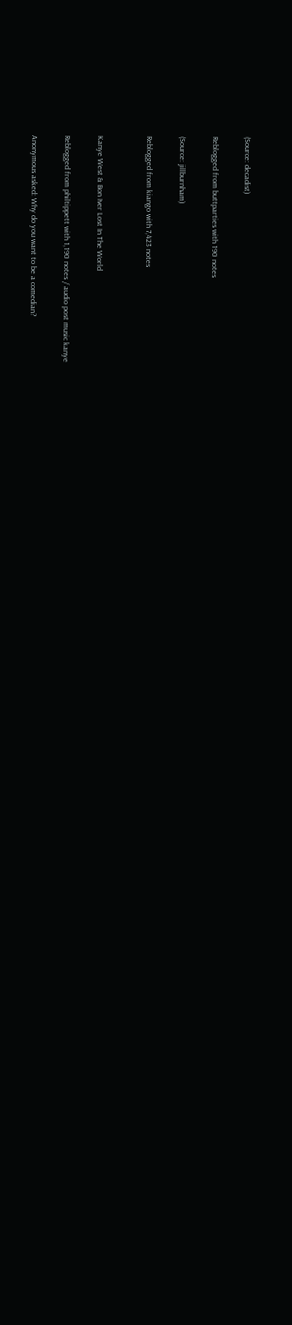(Source: decadist)

Reblogged from buttparties with 190 notes

(Source: jillburnham)

Reblogged from kiango with 7,423 notes


Kanye West & Bon Iver Lost In The World

Reblogged from philtippett with 1,190 notes / audio post music kanye

Anonymous asked: Why do you want to be a comedian?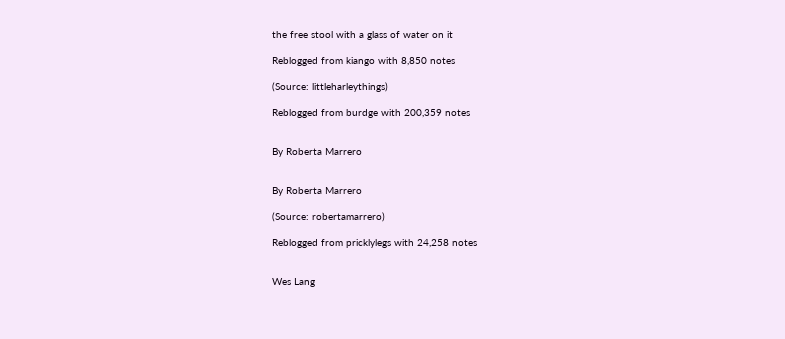the free stool with a glass of water on it

Reblogged from kiango with 8,850 notes

(Source: littleharleythings)

Reblogged from burdge with 200,359 notes


By Roberta Marrero


By Roberta Marrero

(Source: robertamarrero)

Reblogged from pricklylegs with 24,258 notes


Wes Lang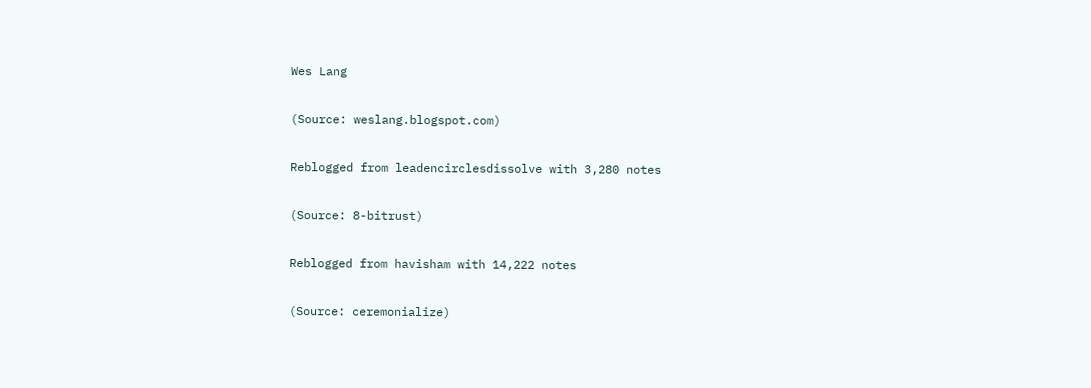Wes Lang

(Source: weslang.blogspot.com)

Reblogged from leadencirclesdissolve with 3,280 notes

(Source: 8-bitrust)

Reblogged from havisham with 14,222 notes

(Source: ceremonialize)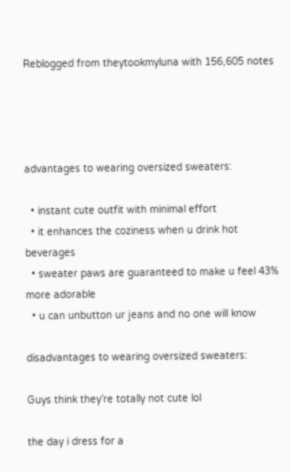Reblogged from theytookmyluna with 156,605 notes




advantages to wearing oversized sweaters:

  • instant cute outfit with minimal effort
  • it enhances the coziness when u drink hot beverages
  • sweater paws are guaranteed to make u feel 43% more adorable
  • u can unbutton ur jeans and no one will know

disadvantages to wearing oversized sweaters:

Guys think they’re totally not cute lol

the day i dress for a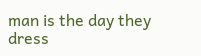man is the day they dress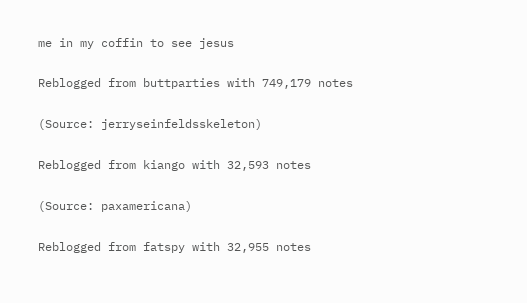me in my coffin to see jesus

Reblogged from buttparties with 749,179 notes

(Source: jerryseinfeldsskeleton)

Reblogged from kiango with 32,593 notes

(Source: paxamericana)

Reblogged from fatspy with 32,955 notes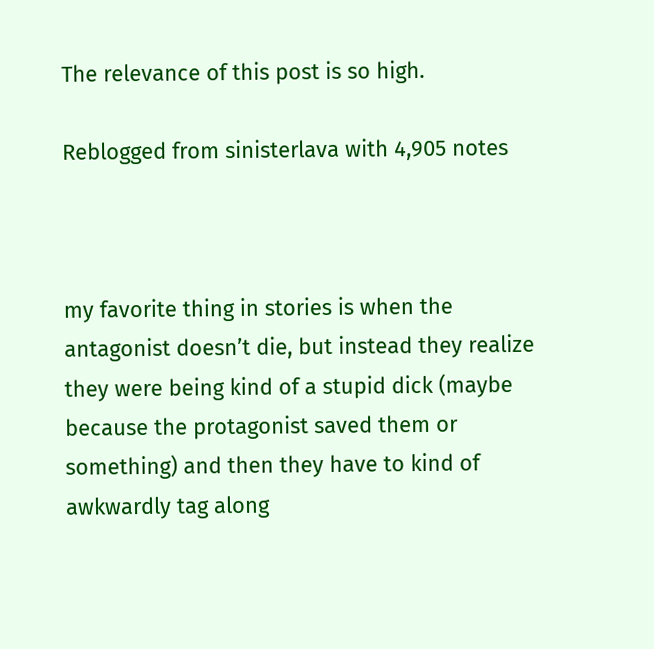The relevance of this post is so high.

Reblogged from sinisterlava with 4,905 notes



my favorite thing in stories is when the antagonist doesn’t die, but instead they realize they were being kind of a stupid dick (maybe because the protagonist saved them or something) and then they have to kind of awkwardly tag along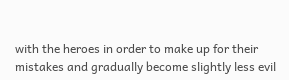with the heroes in order to make up for their mistakes and gradually become slightly less evil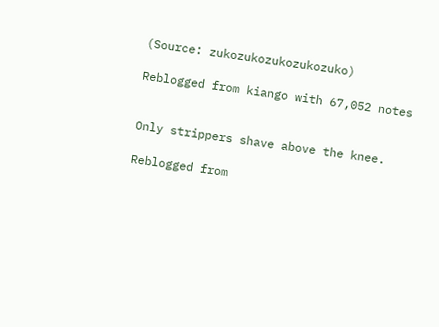(Source: zukozukozukozukozuko)

Reblogged from kiango with 67,052 notes


Only strippers shave above the knee.

Reblogged from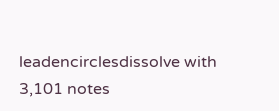leadencirclesdissolve with 3,101 notes